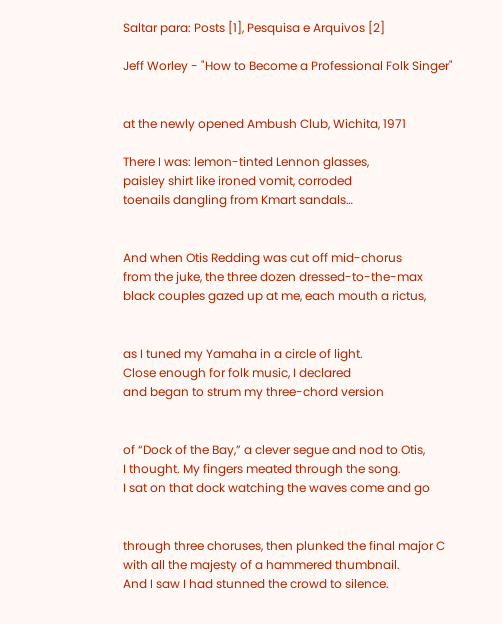Saltar para: Posts [1], Pesquisa e Arquivos [2]

Jeff Worley - "How to Become a Professional Folk Singer"


at the newly opened Ambush Club, Wichita, 1971

There I was: lemon-tinted Lennon glasses,
paisley shirt like ironed vomit, corroded
toenails dangling from Kmart sandals…


And when Otis Redding was cut off mid-chorus
from the juke, the three dozen dressed-to-the-max
black couples gazed up at me, each mouth a rictus,


as I tuned my Yamaha in a circle of light.
Close enough for folk music, I declared
and began to strum my three-chord version


of “Dock of the Bay,” a clever segue and nod to Otis,
I thought. My fingers meated through the song.
I sat on that dock watching the waves come and go


through three choruses, then plunked the final major C
with all the majesty of a hammered thumbnail.
And I saw I had stunned the crowd to silence.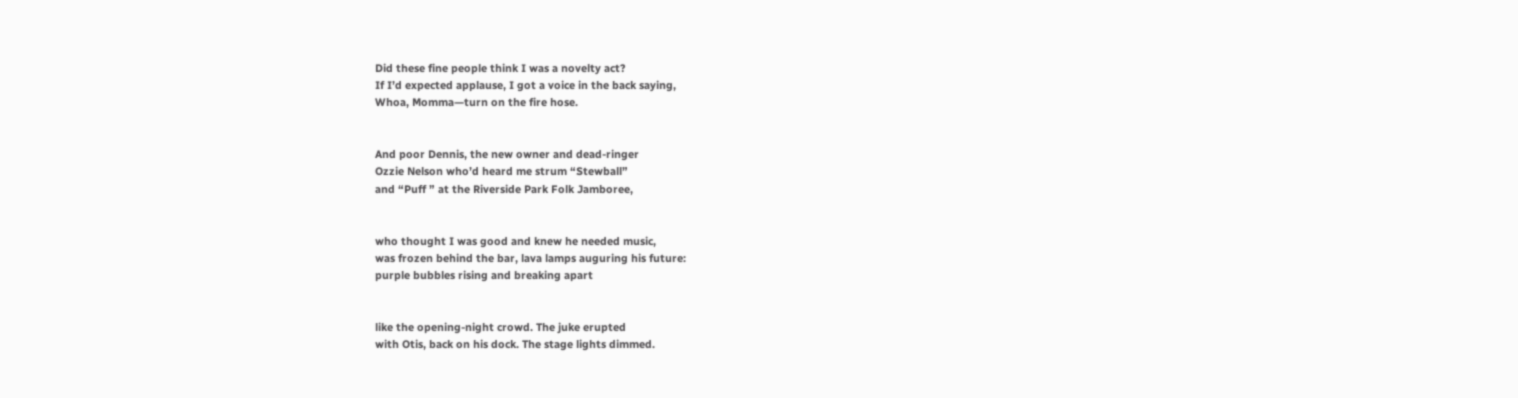Did these fine people think I was a novelty act?
If I’d expected applause, I got a voice in the back saying,
Whoa, Momma—turn on the fire hose.


And poor Dennis, the new owner and dead-ringer
Ozzie Nelson who’d heard me strum “Stewball”
and “Puff ” at the Riverside Park Folk Jamboree,


who thought I was good and knew he needed music,
was frozen behind the bar, lava lamps auguring his future:
purple bubbles rising and breaking apart


like the opening-night crowd. The juke erupted
with Otis, back on his dock. The stage lights dimmed.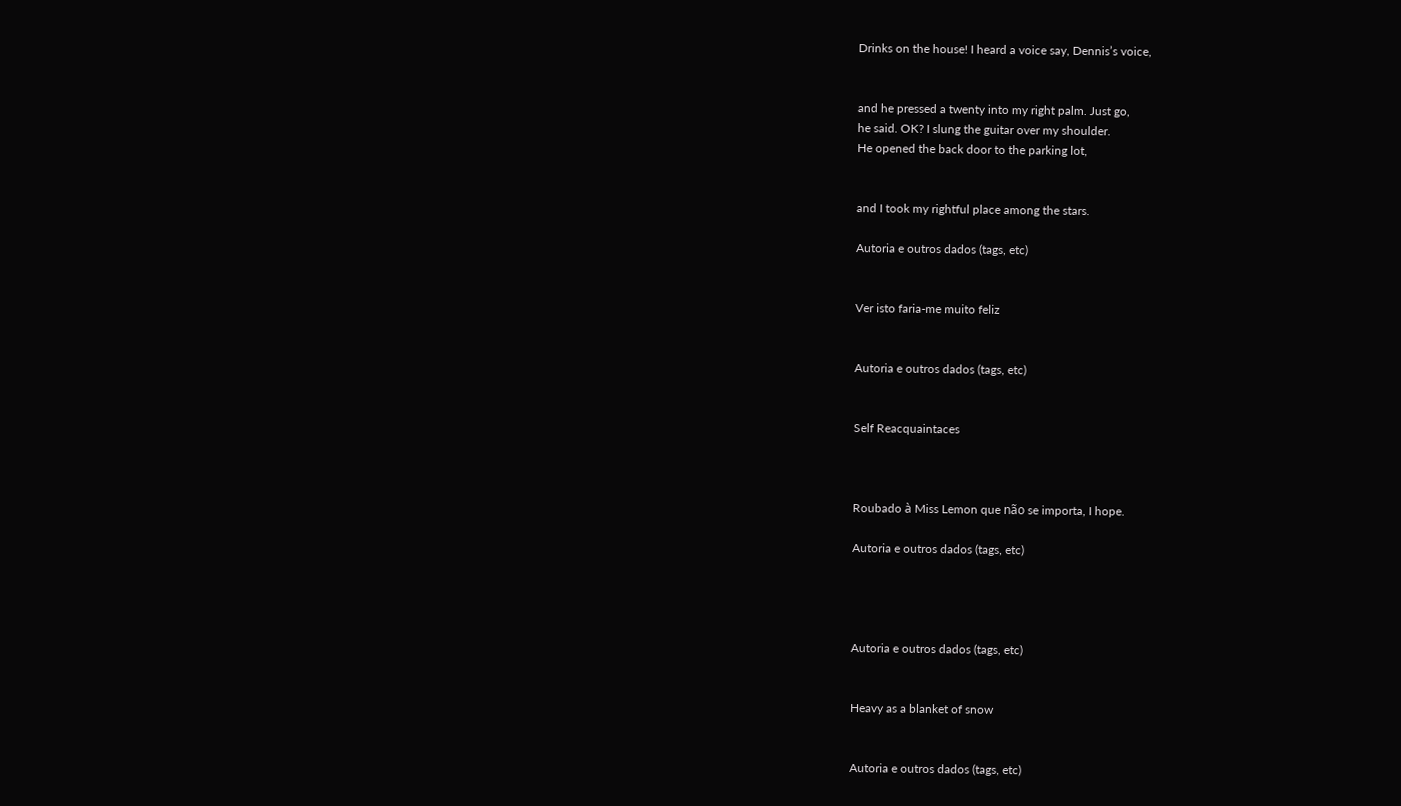Drinks on the house! I heard a voice say, Dennis’s voice,


and he pressed a twenty into my right palm. Just go,
he said. OK? I slung the guitar over my shoulder.
He opened the back door to the parking lot,


and I took my rightful place among the stars.

Autoria e outros dados (tags, etc)


Ver isto faria-me muito feliz


Autoria e outros dados (tags, etc)


Self Reacquaintaces



Roubado à Miss Lemon que não se importa, I hope.

Autoria e outros dados (tags, etc)




Autoria e outros dados (tags, etc)


Heavy as a blanket of snow


Autoria e outros dados (tags, etc)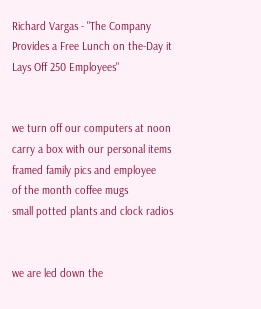Richard Vargas - "The Company Provides a Free Lunch on the-Day it Lays Off 250 Employees"


we turn off our computers at noon
carry a box with our personal items
framed family pics and employee
of the month coffee mugs
small potted plants and clock radios


we are led down the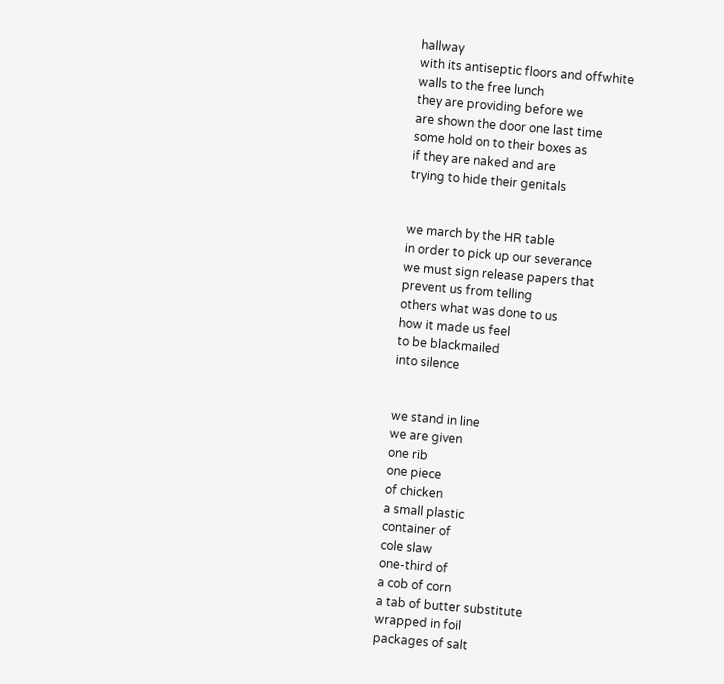hallway
with its antiseptic floors and offwhite
walls to the free lunch
they are providing before we
are shown the door one last time
some hold on to their boxes as
if they are naked and are
trying to hide their genitals


we march by the HR table
in order to pick up our severance
we must sign release papers that
prevent us from telling
others what was done to us
how it made us feel
to be blackmailed
into silence


we stand in line
we are given
one rib
one piece
of chicken
a small plastic
container of
cole slaw
one-third of
a cob of corn
a tab of butter substitute
wrapped in foil
packages of salt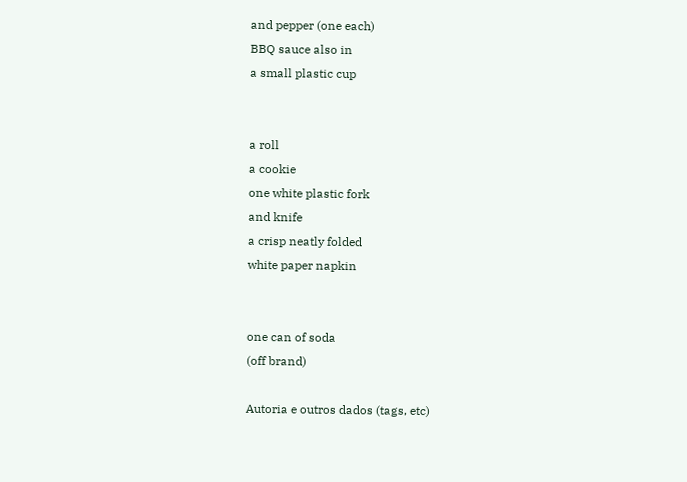and pepper (one each)
BBQ sauce also in
a small plastic cup


a roll
a cookie
one white plastic fork
and knife
a crisp neatly folded
white paper napkin


one can of soda
(off brand)

Autoria e outros dados (tags, etc)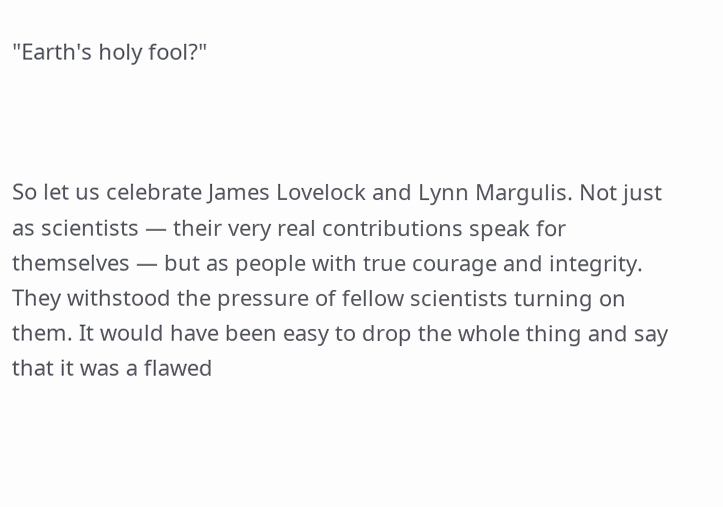"Earth's holy fool?"



So let us celebrate James Lovelock and Lynn Margulis. Not just as scientists — their very real contributions speak for themselves — but as people with true courage and integrity. They withstood the pressure of fellow scientists turning on them. It would have been easy to drop the whole thing and say that it was a flawed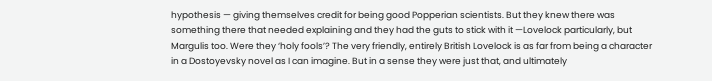hypothesis — giving themselves credit for being good Popperian scientists. But they knew there was something there that needed explaining and they had the guts to stick with it —Lovelock particularly, but Margulis too. Were they ‘holy fools’? The very friendly, entirely British Lovelock is as far from being a character in a Dostoyevsky novel as I can imagine. But in a sense they were just that, and ultimately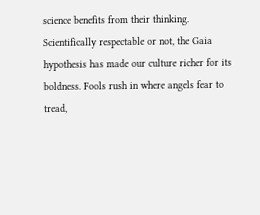science benefits from their thinking. Scientifically respectable or not, the Gaia hypothesis has made our culture richer for its boldness. Fools rush in where angels fear to tread,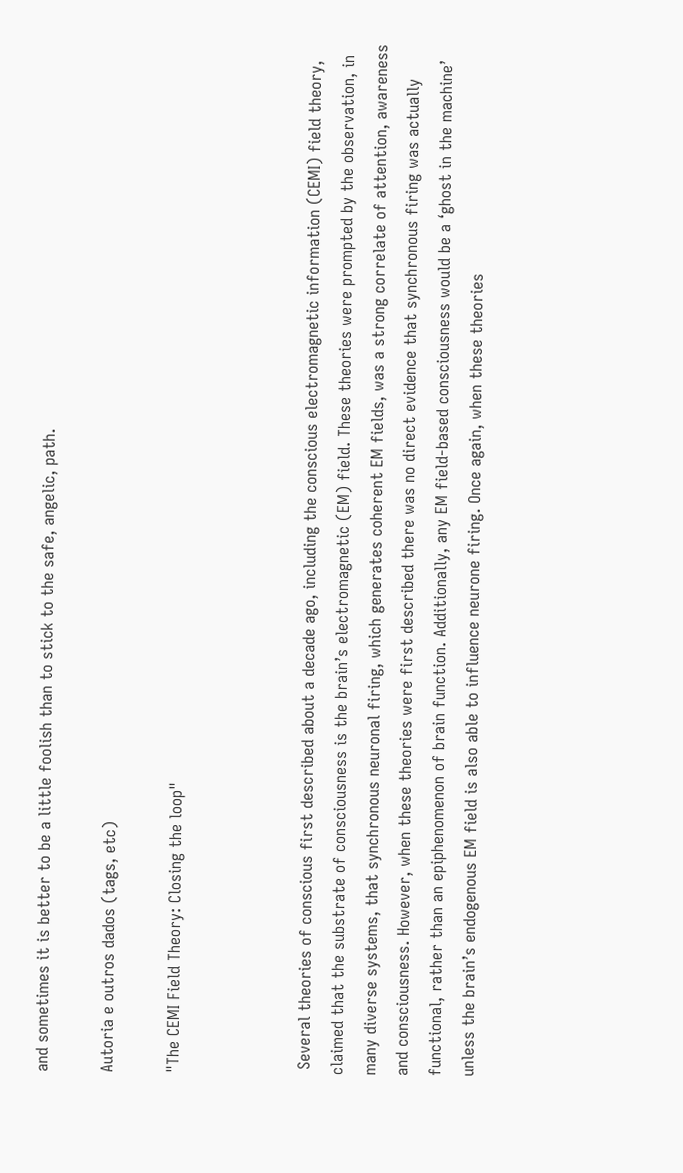and sometimes it is better to be a little foolish than to stick to the safe, angelic, path.

Autoria e outros dados (tags, etc)

"The CEMI Field Theory: Closing the loop"



 Several theories of conscious first described about a decade ago, including the conscious electromagnetic information (CEMI) field theory, claimed that the substrate of consciousness is the brain’s electromagnetic (EM) field. These theories were prompted by the observation, in many diverse systems, that synchronous neuronal firing, which generates coherent EM fields, was a strong correlate of attention, awareness and consciousness. However, when these theories were first described there was no direct evidence that synchronous firing was actually functional, rather than an epiphenomenon of brain function. Additionally, any EM field-based consciousness would be a ‘ghost in the machine’ unless the brain’s endogenous EM field is also able to influence neurone firing. Once again, when these theories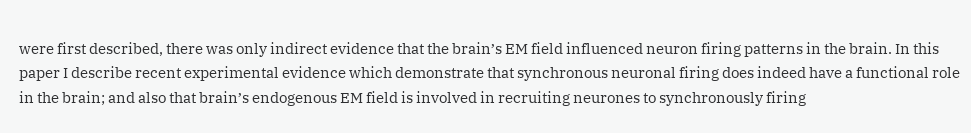were first described, there was only indirect evidence that the brain’s EM field influenced neuron firing patterns in the brain. In this paper I describe recent experimental evidence which demonstrate that synchronous neuronal firing does indeed have a functional role in the brain; and also that brain’s endogenous EM field is involved in recruiting neurones to synchronously firing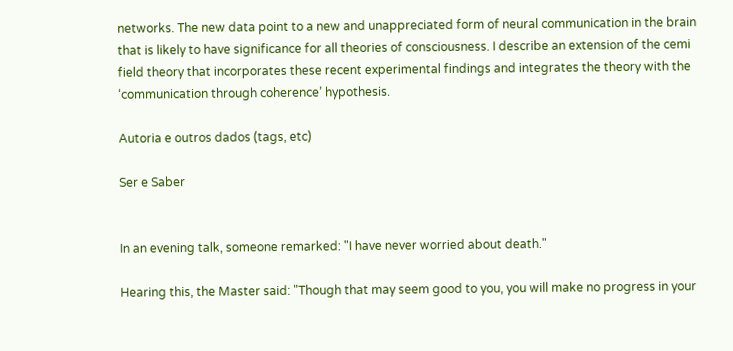networks. The new data point to a new and unappreciated form of neural communication in the brain that is likely to have significance for all theories of consciousness. I describe an extension of the cemi field theory that incorporates these recent experimental findings and integrates the theory with the ‘communication through coherence’ hypothesis.

Autoria e outros dados (tags, etc)

Ser e Saber


In an evening talk, someone remarked: "I have never worried about death."

Hearing this, the Master said: "Though that may seem good to you, you will make no progress in your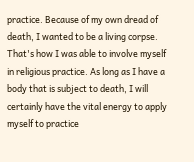practice. Because of my own dread of death, I wanted to be a living corpse. That's how I was able to involve myself in religious practice. As long as I have a body that is subject to death, I will certainly have the vital energy to apply myself to practice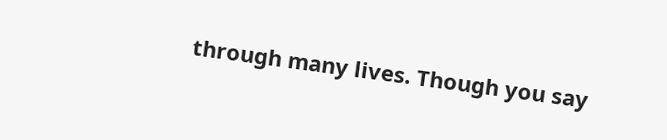through many lives. Though you say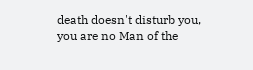death doesn't disturb you, you are no Man of the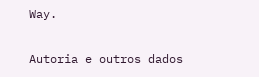Way.

Autoria e outros dados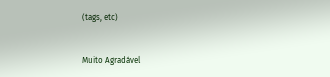(tags, etc)


Muito Agradável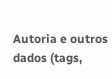Autoria e outros dados (tags,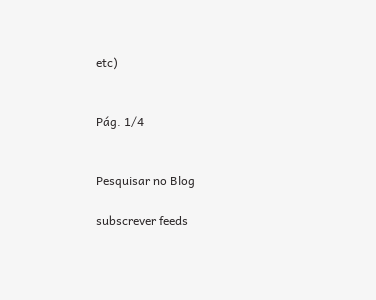etc)


Pág. 1/4


Pesquisar no Blog

subscrever feeds